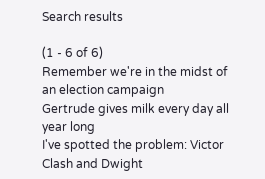Search results

(1 - 6 of 6)
Remember we're in the midst of an election campaign
Gertrude gives milk every day all year long
I've spotted the problem: Victor Clash and Dwight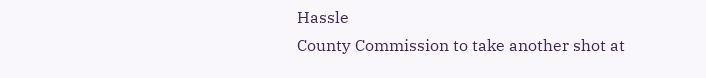Hassle
County Commission to take another shot at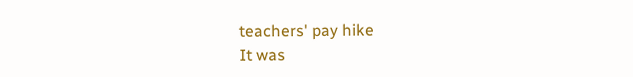teachers' pay hike
It was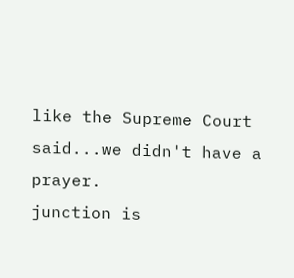like the Supreme Court said...we didn't have a prayer.
junction is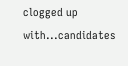clogged up with...candidates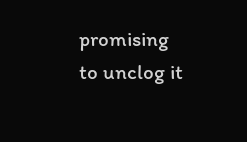promising to unclog it